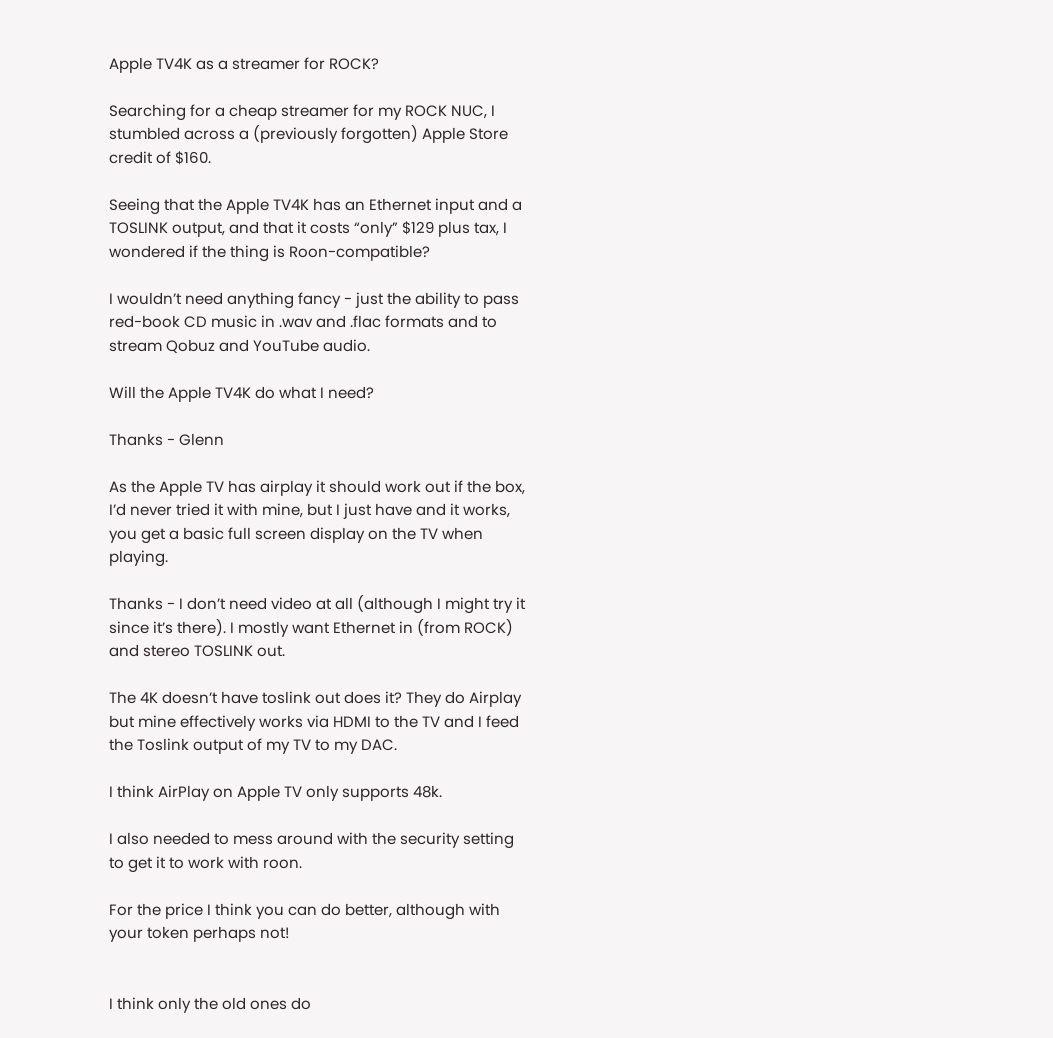Apple TV4K as a streamer for ROCK?

Searching for a cheap streamer for my ROCK NUC, I stumbled across a (previously forgotten) Apple Store credit of $160.

Seeing that the Apple TV4K has an Ethernet input and a TOSLINK output, and that it costs “only” $129 plus tax, I wondered if the thing is Roon-compatible?

I wouldn’t need anything fancy - just the ability to pass red-book CD music in .wav and .flac formats and to stream Qobuz and YouTube audio.

Will the Apple TV4K do what I need?

Thanks - Glenn

As the Apple TV has airplay it should work out if the box, I’d never tried it with mine, but I just have and it works, you get a basic full screen display on the TV when playing.

Thanks - I don’t need video at all (although I might try it since it’s there). I mostly want Ethernet in (from ROCK) and stereo TOSLINK out.

The 4K doesn’t have toslink out does it? They do Airplay but mine effectively works via HDMI to the TV and I feed the Toslink output of my TV to my DAC.

I think AirPlay on Apple TV only supports 48k.

I also needed to mess around with the security setting to get it to work with roon.

For the price I think you can do better, although with your token perhaps not!


I think only the old ones do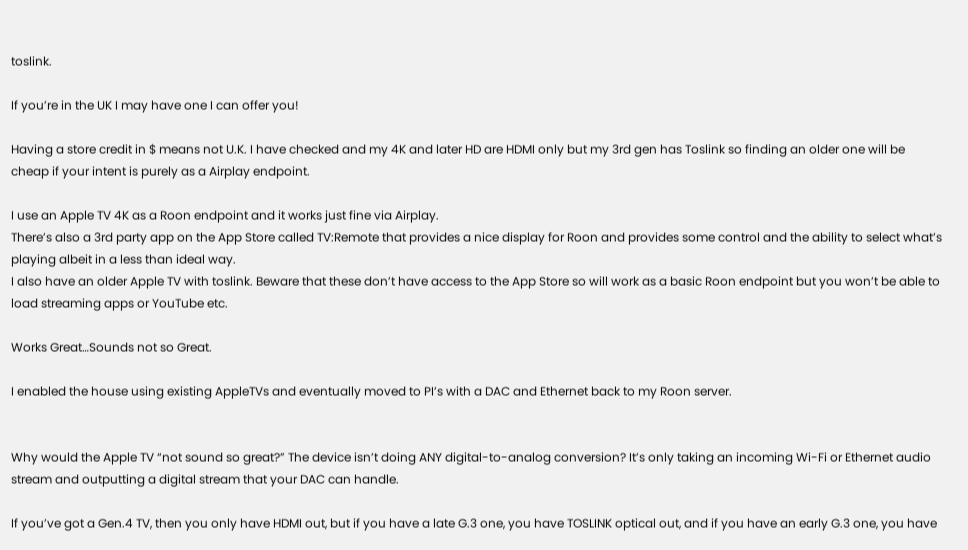toslink.

If you’re in the UK I may have one I can offer you!

Having a store credit in $ means not U.K. I have checked and my 4K and later HD are HDMI only but my 3rd gen has Toslink so finding an older one will be cheap if your intent is purely as a Airplay endpoint.

I use an Apple TV 4K as a Roon endpoint and it works just fine via Airplay.
There’s also a 3rd party app on the App Store called TV:Remote that provides a nice display for Roon and provides some control and the ability to select what’s playing albeit in a less than ideal way.
I also have an older Apple TV with toslink. Beware that these don’t have access to the App Store so will work as a basic Roon endpoint but you won’t be able to load streaming apps or YouTube etc.

Works Great…Sounds not so Great.

I enabled the house using existing AppleTVs and eventually moved to PI’s with a DAC and Ethernet back to my Roon server.


Why would the Apple TV “not sound so great?” The device isn’t doing ANY digital-to-analog conversion? It’s only taking an incoming Wi-Fi or Ethernet audio stream and outputting a digital stream that your DAC can handle.

If you’ve got a Gen.4 TV, then you only have HDMI out, but if you have a late G.3 one, you have TOSLINK optical out, and if you have an early G.3 one, you have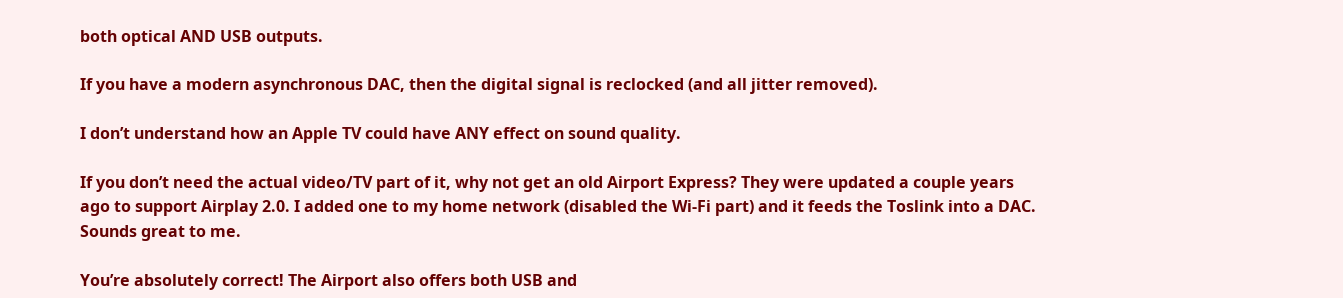both optical AND USB outputs.

If you have a modern asynchronous DAC, then the digital signal is reclocked (and all jitter removed).

I don’t understand how an Apple TV could have ANY effect on sound quality.

If you don’t need the actual video/TV part of it, why not get an old Airport Express? They were updated a couple years ago to support Airplay 2.0. I added one to my home network (disabled the Wi-Fi part) and it feeds the Toslink into a DAC. Sounds great to me.

You’re absolutely correct! The Airport also offers both USB and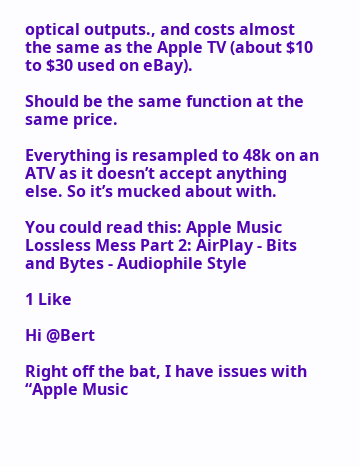optical outputs., and costs almost the same as the Apple TV (about $10 to $30 used on eBay).

Should be the same function at the same price.

Everything is resampled to 48k on an ATV as it doesn’t accept anything else. So it’s mucked about with.

You could read this: Apple Music Lossless Mess Part 2: AirPlay - Bits and Bytes - Audiophile Style

1 Like

Hi @Bert

Right off the bat, I have issues with “Apple Music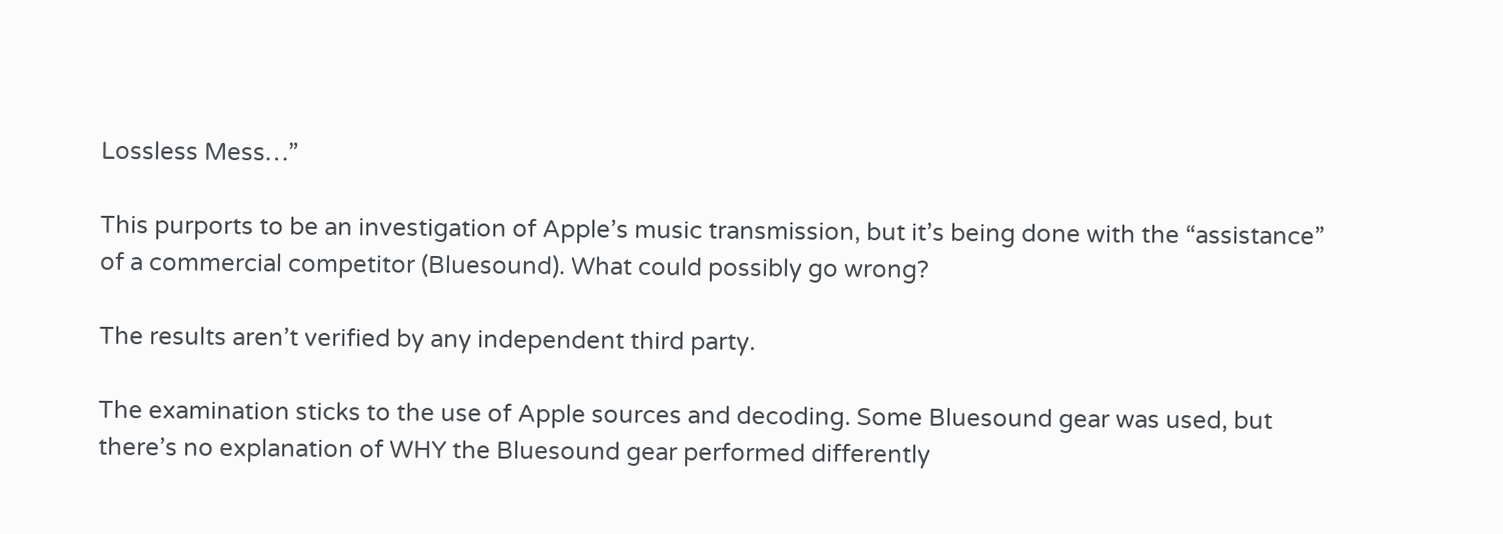Lossless Mess…”

This purports to be an investigation of Apple’s music transmission, but it’s being done with the “assistance” of a commercial competitor (Bluesound). What could possibly go wrong?

The results aren’t verified by any independent third party.

The examination sticks to the use of Apple sources and decoding. Some Bluesound gear was used, but there’s no explanation of WHY the Bluesound gear performed differently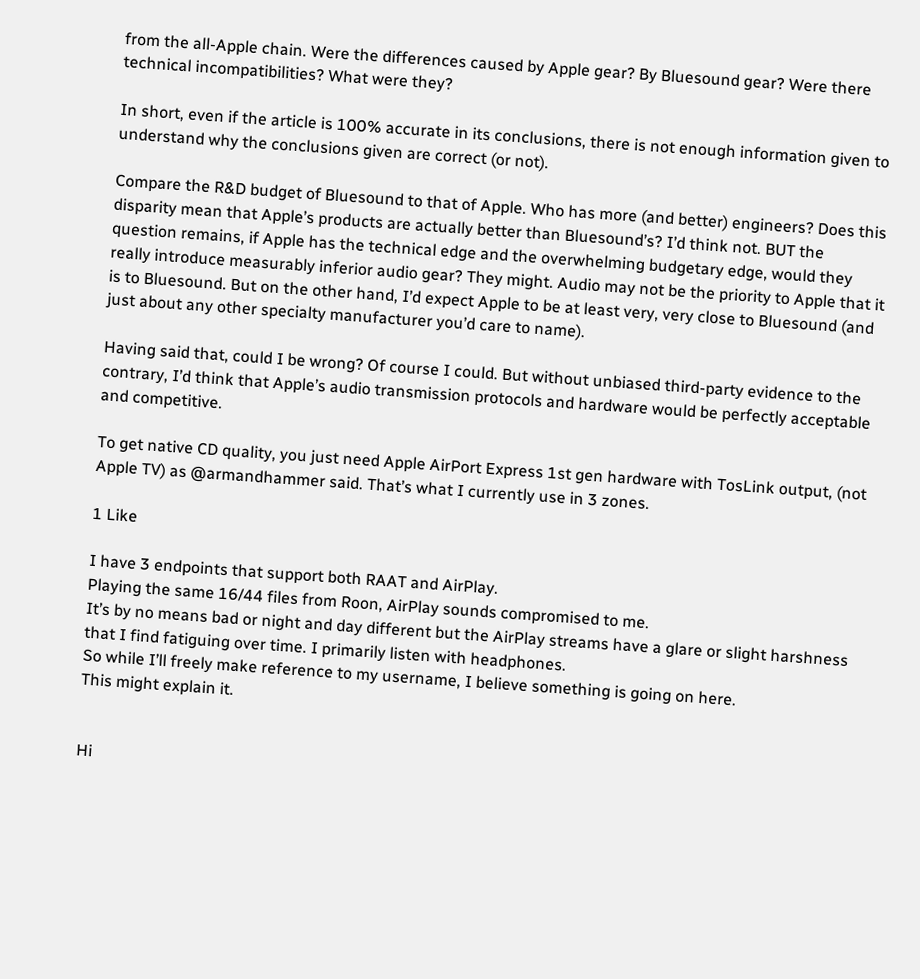from the all-Apple chain. Were the differences caused by Apple gear? By Bluesound gear? Were there technical incompatibilities? What were they?

In short, even if the article is 100% accurate in its conclusions, there is not enough information given to understand why the conclusions given are correct (or not).

Compare the R&D budget of Bluesound to that of Apple. Who has more (and better) engineers? Does this disparity mean that Apple’s products are actually better than Bluesound’s? I’d think not. BUT the question remains, if Apple has the technical edge and the overwhelming budgetary edge, would they really introduce measurably inferior audio gear? They might. Audio may not be the priority to Apple that it is to Bluesound. But on the other hand, I’d expect Apple to be at least very, very close to Bluesound (and just about any other specialty manufacturer you’d care to name).

Having said that, could I be wrong? Of course I could. But without unbiased third-party evidence to the contrary, I’d think that Apple’s audio transmission protocols and hardware would be perfectly acceptable and competitive.

To get native CD quality, you just need Apple AirPort Express 1st gen hardware with TosLink output, (not Apple TV) as @armandhammer said. That’s what I currently use in 3 zones.

1 Like

I have 3 endpoints that support both RAAT and AirPlay.
Playing the same 16/44 files from Roon, AirPlay sounds compromised to me.
It’s by no means bad or night and day different but the AirPlay streams have a glare or slight harshness that I find fatiguing over time. I primarily listen with headphones.
So while I’ll freely make reference to my username, I believe something is going on here.
This might explain it.


Hi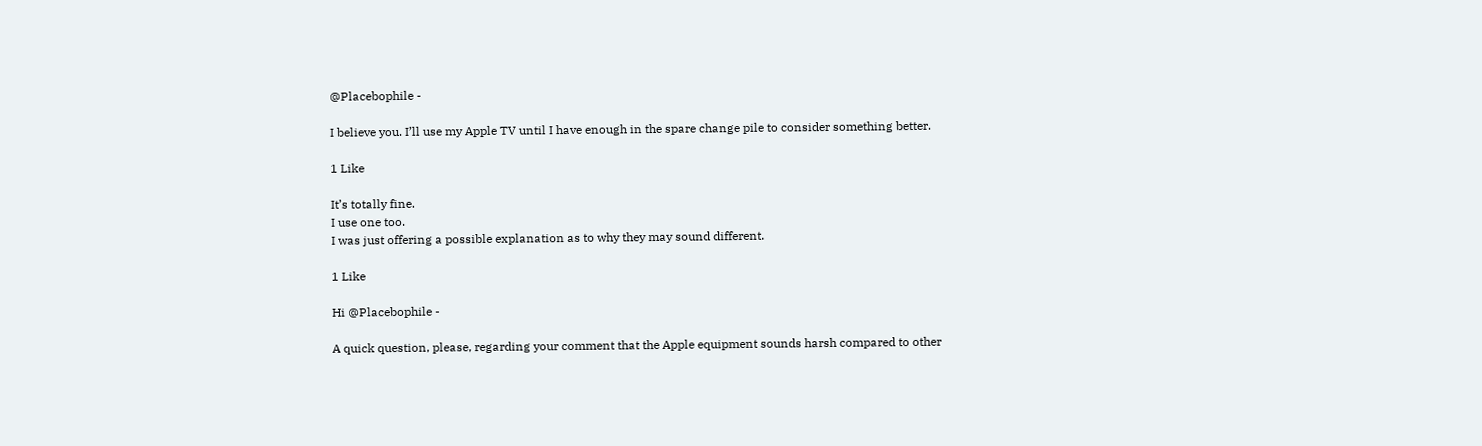@Placebophile -

I believe you. I’ll use my Apple TV until I have enough in the spare change pile to consider something better.

1 Like

It’s totally fine.
I use one too.
I was just offering a possible explanation as to why they may sound different.

1 Like

Hi @Placebophile -

A quick question, please, regarding your comment that the Apple equipment sounds harsh compared to other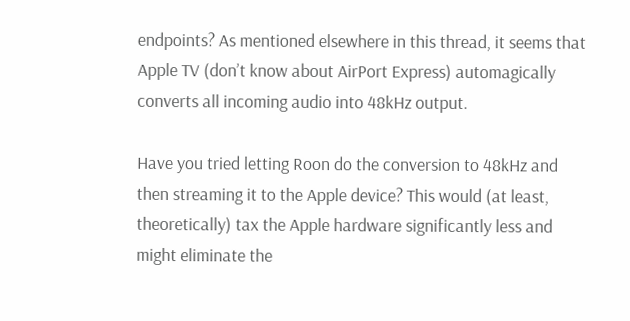endpoints? As mentioned elsewhere in this thread, it seems that Apple TV (don’t know about AirPort Express) automagically converts all incoming audio into 48kHz output.

Have you tried letting Roon do the conversion to 48kHz and then streaming it to the Apple device? This would (at least, theoretically) tax the Apple hardware significantly less and might eliminate the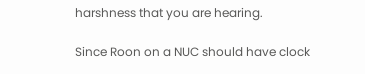harshness that you are hearing.

Since Roon on a NUC should have clock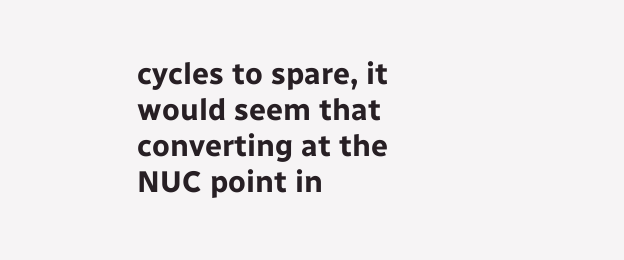cycles to spare, it would seem that converting at the NUC point in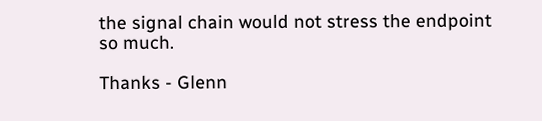the signal chain would not stress the endpoint so much.

Thanks - Glenn